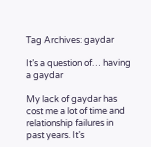Tag Archives: gaydar

It’s a question of… having a gaydar

My lack of gaydar has cost me a lot of time and relationship failures in past years. It’s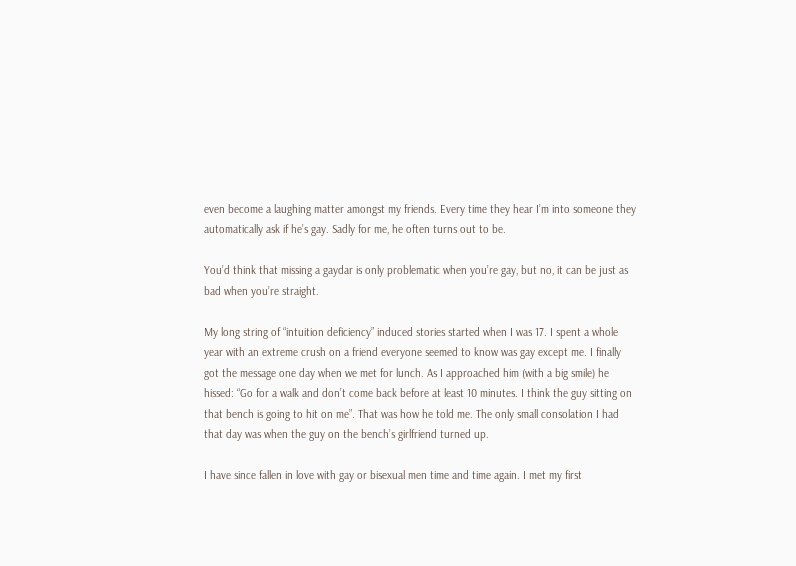even become a laughing matter amongst my friends. Every time they hear I’m into someone they automatically ask if he’s gay. Sadly for me, he often turns out to be.

You’d think that missing a gaydar is only problematic when you’re gay, but no, it can be just as bad when you’re straight.

My long string of “intuition deficiency” induced stories started when I was 17. I spent a whole year with an extreme crush on a friend everyone seemed to know was gay except me. I finally got the message one day when we met for lunch. As I approached him (with a big smile) he hissed: “Go for a walk and don’t come back before at least 10 minutes. I think the guy sitting on that bench is going to hit on me”. That was how he told me. The only small consolation I had that day was when the guy on the bench’s girlfriend turned up.

I have since fallen in love with gay or bisexual men time and time again. I met my first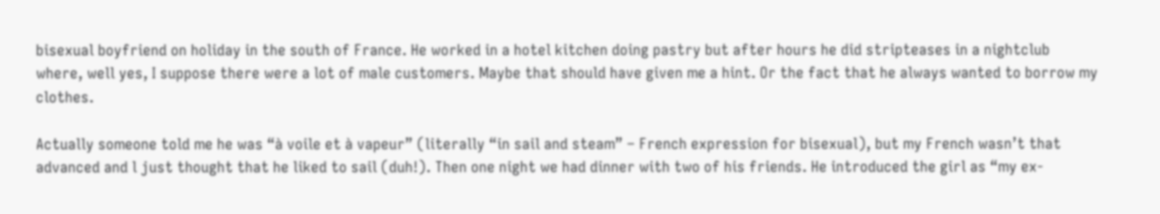bisexual boyfriend on holiday in the south of France. He worked in a hotel kitchen doing pastry but after hours he did stripteases in a nightclub where, well yes, I suppose there were a lot of male customers. Maybe that should have given me a hint. Or the fact that he always wanted to borrow my clothes.

Actually someone told me he was “à voile et à vapeur” (literally “in sail and steam” – French expression for bisexual), but my French wasn’t that advanced and l just thought that he liked to sail (duh!). Then one night we had dinner with two of his friends. He introduced the girl as “my ex-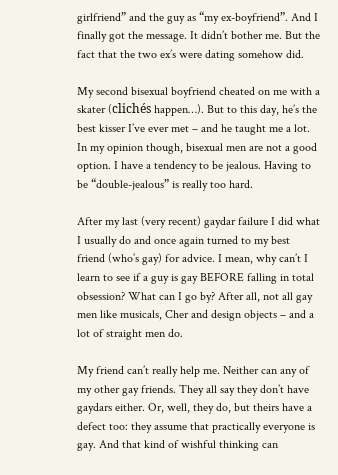girlfriend” and the guy as “my ex-boyfriend”. And I finally got the message. It didn’t bother me. But the fact that the two ex’s were dating somehow did.

My second bisexual boyfriend cheated on me with a skater (clichés happen…). But to this day, he’s the best kisser I’ve ever met – and he taught me a lot. In my opinion though, bisexual men are not a good option. I have a tendency to be jealous. Having to be “double-jealous” is really too hard.

After my last (very recent) gaydar failure I did what I usually do and once again turned to my best friend (who’s gay) for advice. I mean, why can’t I learn to see if a guy is gay BEFORE falling in total obsession? What can I go by? After all, not all gay men like musicals, Cher and design objects – and a lot of straight men do.

My friend can’t really help me. Neither can any of my other gay friends. They all say they don’t have gaydars either. Or, well, they do, but theirs have a defect too: they assume that practically everyone is gay. And that kind of wishful thinking can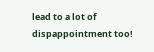lead to a lot of dispappointment too!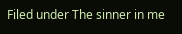Filed under The sinner in me